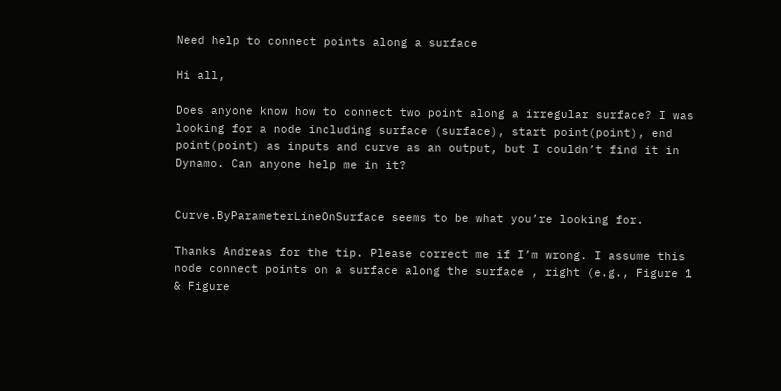Need help to connect points along a surface

Hi all,

Does anyone know how to connect two point along a irregular surface? I was looking for a node including surface (surface), start point(point), end point(point) as inputs and curve as an output, but I couldn’t find it in Dynamo. Can anyone help me in it?


Curve.ByParameterLineOnSurface seems to be what you’re looking for.

Thanks Andreas for the tip. Please correct me if I’m wrong. I assume this node connect points on a surface along the surface , right (e.g., Figure 1 & Figure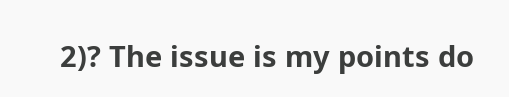2)? The issue is my points do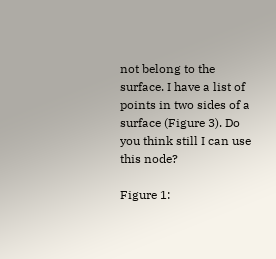not belong to the surface. I have a list of points in two sides of a surface (Figure 3). Do you think still I can use this node?

Figure 1: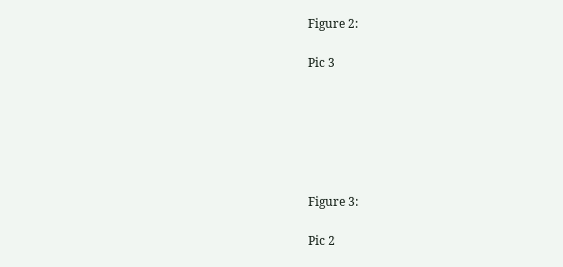Figure 2:

Pic 3






Figure 3:

Pic 2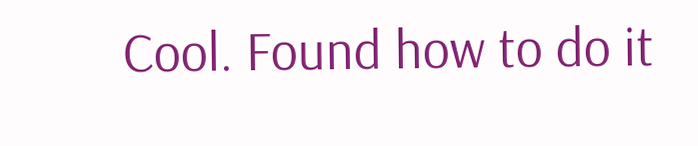Cool. Found how to do it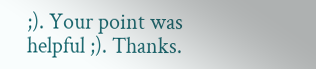;). Your point was helpful ;). Thanks.